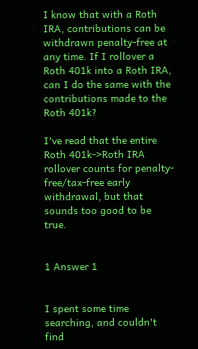I know that with a Roth IRA, contributions can be withdrawn penalty-free at any time. If I rollover a Roth 401k into a Roth IRA, can I do the same with the contributions made to the Roth 401k?

I've read that the entire Roth 401k->Roth IRA rollover counts for penalty-free/tax-free early withdrawal, but that sounds too good to be true.


1 Answer 1


I spent some time searching, and couldn't find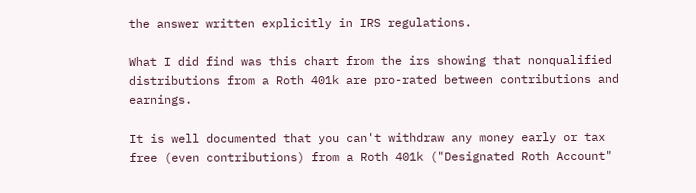the answer written explicitly in IRS regulations.

What I did find was this chart from the irs showing that nonqualified distributions from a Roth 401k are pro-rated between contributions and earnings.

It is well documented that you can't withdraw any money early or tax free (even contributions) from a Roth 401k ("Designated Roth Account"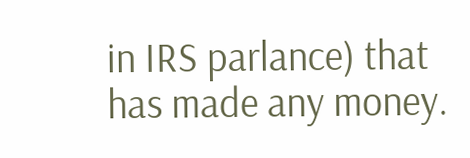in IRS parlance) that has made any money.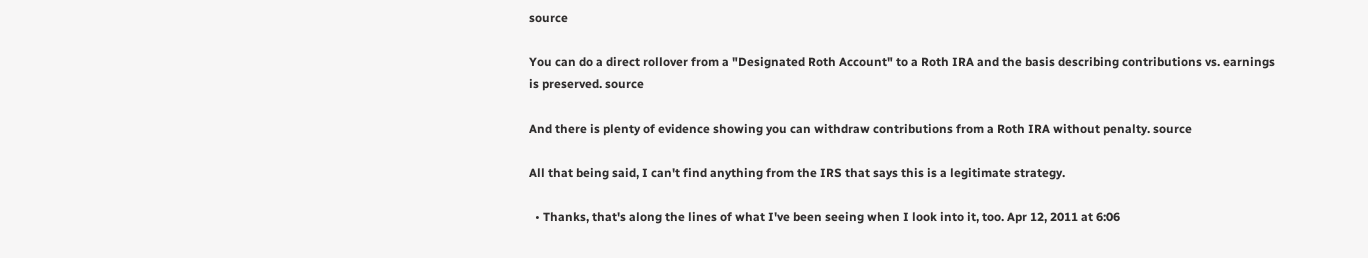source

You can do a direct rollover from a "Designated Roth Account" to a Roth IRA and the basis describing contributions vs. earnings is preserved. source

And there is plenty of evidence showing you can withdraw contributions from a Roth IRA without penalty. source

All that being said, I can't find anything from the IRS that says this is a legitimate strategy.

  • Thanks, that's along the lines of what I've been seeing when I look into it, too. Apr 12, 2011 at 6:06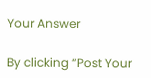Your Answer

By clicking “Post Your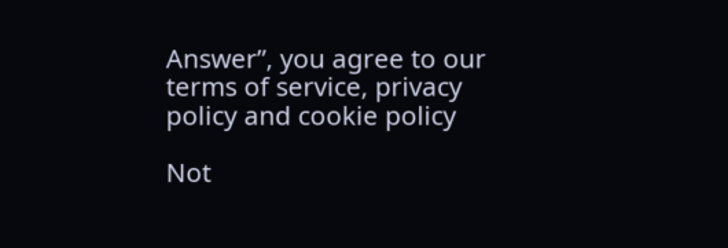Answer”, you agree to our terms of service, privacy policy and cookie policy

Not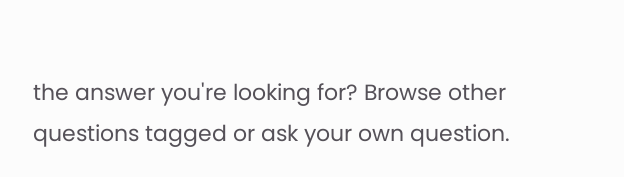the answer you're looking for? Browse other questions tagged or ask your own question.